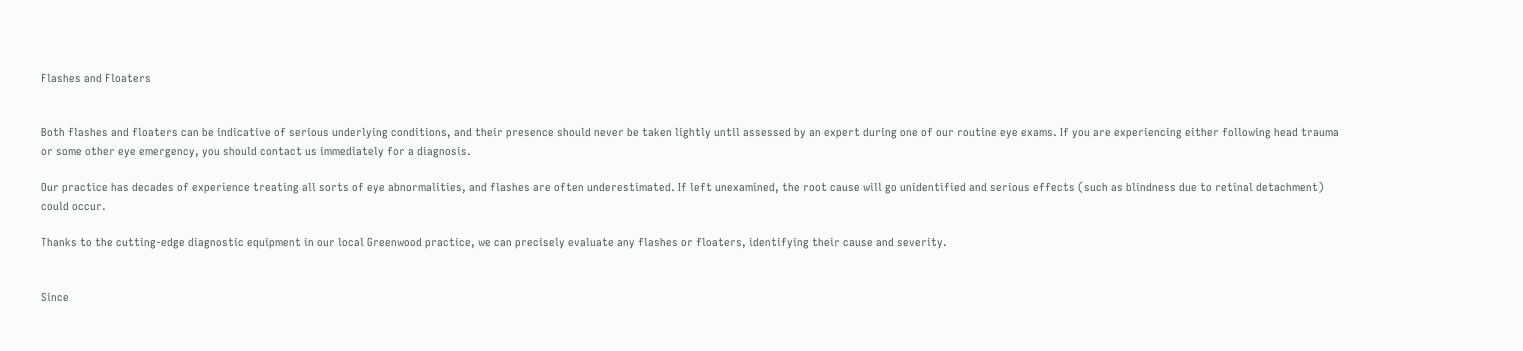Flashes and Floaters


Both flashes and floaters can be indicative of serious underlying conditions, and their presence should never be taken lightly until assessed by an expert during one of our routine eye exams. If you are experiencing either following head trauma or some other eye emergency, you should contact us immediately for a diagnosis.

Our practice has decades of experience treating all sorts of eye abnormalities, and flashes are often underestimated. If left unexamined, the root cause will go unidentified and serious effects (such as blindness due to retinal detachment) could occur.

Thanks to the cutting-edge diagnostic equipment in our local Greenwood practice, we can precisely evaluate any flashes or floaters, identifying their cause and severity.


Since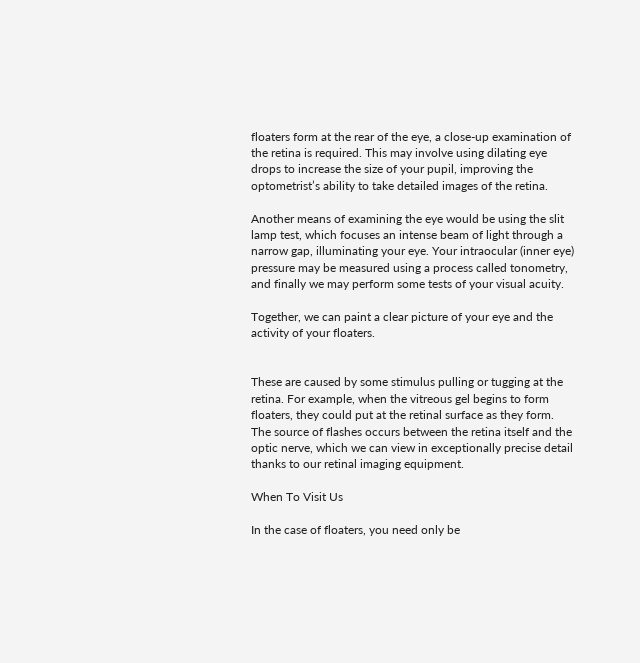floaters form at the rear of the eye, a close-up examination of the retina is required. This may involve using dilating eye drops to increase the size of your pupil, improving the optometrist’s ability to take detailed images of the retina.

Another means of examining the eye would be using the slit lamp test, which focuses an intense beam of light through a narrow gap, illuminating your eye. Your intraocular (inner eye) pressure may be measured using a process called tonometry, and finally we may perform some tests of your visual acuity.

Together, we can paint a clear picture of your eye and the activity of your floaters.


These are caused by some stimulus pulling or tugging at the retina. For example, when the vitreous gel begins to form floaters, they could put at the retinal surface as they form. The source of flashes occurs between the retina itself and the optic nerve, which we can view in exceptionally precise detail thanks to our retinal imaging equipment.

When To Visit Us

In the case of floaters, you need only be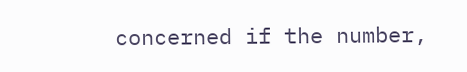concerned if the number,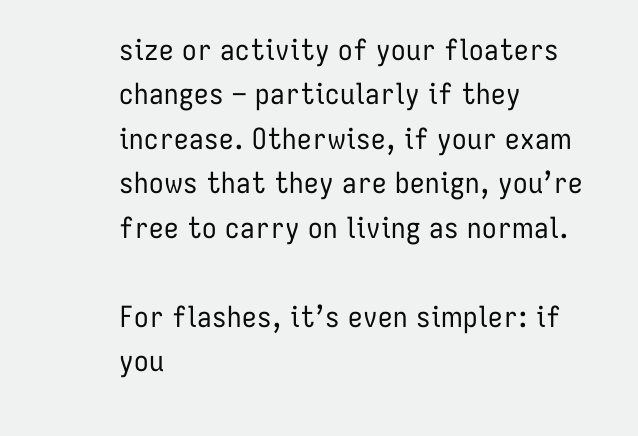size or activity of your floaters changes – particularly if they increase. Otherwise, if your exam shows that they are benign, you’re free to carry on living as normal.

For flashes, it’s even simpler: if you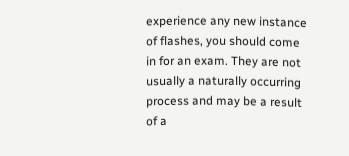experience any new instance of flashes, you should come in for an exam. They are not usually a naturally occurring process and may be a result of a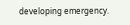developing emergency.